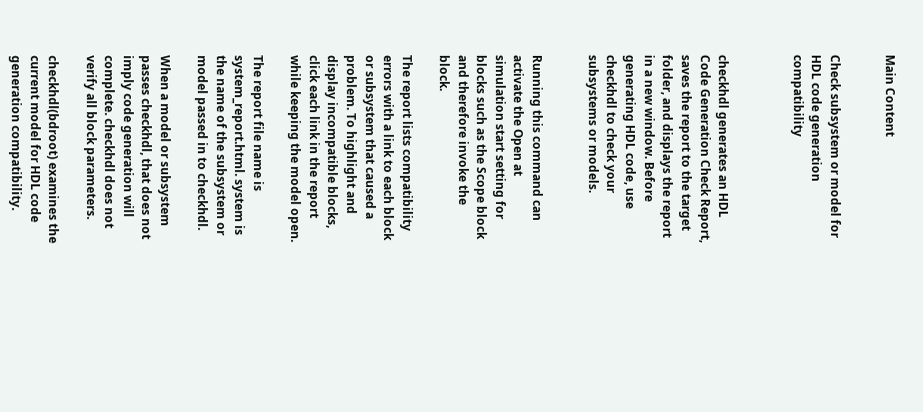Main Content


Check subsystem or model for HDL code generation compatibility



checkhdl generates an HDL Code Generation Check Report, saves the report to the target folder, and displays the report in a new window. Before generating HDL code, use checkhdl to check your subsystems or models.


Running this command can activate the Open at simulation start setting for blocks such as the Scope block and therefore invoke the block.

The report lists compatibility errors with a link to each block or subsystem that caused a problem. To highlight and display incompatible blocks, click each link in the report while keeping the model open.

The report file name is system_report.html. system is the name of the subsystem or model passed in to checkhdl.

When a model or subsystem passes checkhdl, that does not imply code generation will complete. checkhdl does not verify all block parameters.

checkhdl(bdroot) examines the current model for HDL code generation compatibility.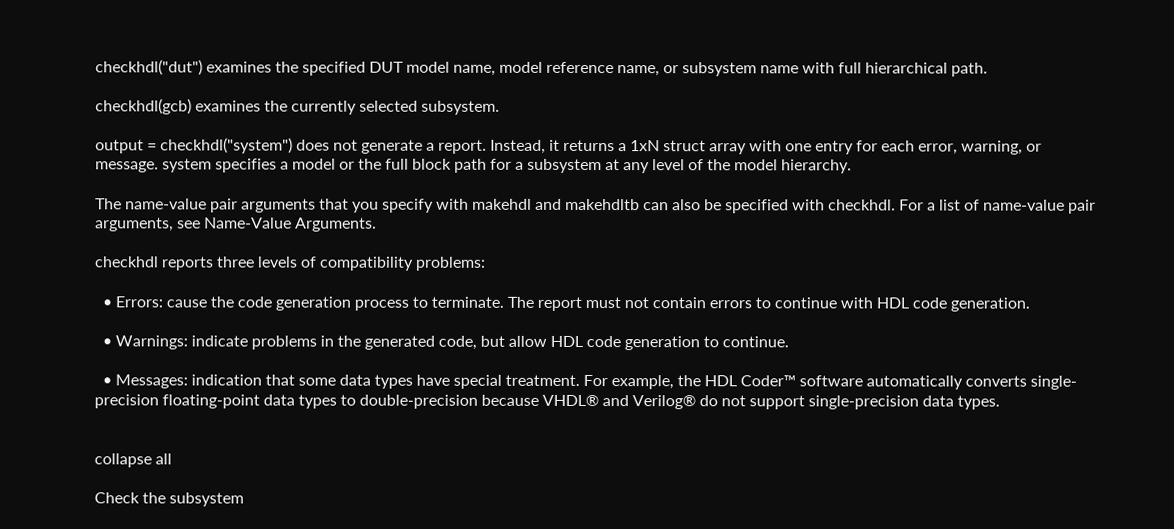checkhdl("dut") examines the specified DUT model name, model reference name, or subsystem name with full hierarchical path.

checkhdl(gcb) examines the currently selected subsystem.

output = checkhdl("system") does not generate a report. Instead, it returns a 1xN struct array with one entry for each error, warning, or message. system specifies a model or the full block path for a subsystem at any level of the model hierarchy.

The name-value pair arguments that you specify with makehdl and makehdltb can also be specified with checkhdl. For a list of name-value pair arguments, see Name-Value Arguments.

checkhdl reports three levels of compatibility problems:

  • Errors: cause the code generation process to terminate. The report must not contain errors to continue with HDL code generation.

  • Warnings: indicate problems in the generated code, but allow HDL code generation to continue.

  • Messages: indication that some data types have special treatment. For example, the HDL Coder™ software automatically converts single-precision floating-point data types to double-precision because VHDL® and Verilog® do not support single-precision data types.


collapse all

Check the subsystem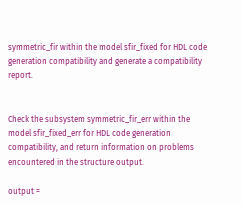symmetric_fir within the model sfir_fixed for HDL code generation compatibility and generate a compatibility report.


Check the subsystem symmetric_fir_err within the model sfir_fixed_err for HDL code generation compatibility, and return information on problems encountered in the structure output.

output =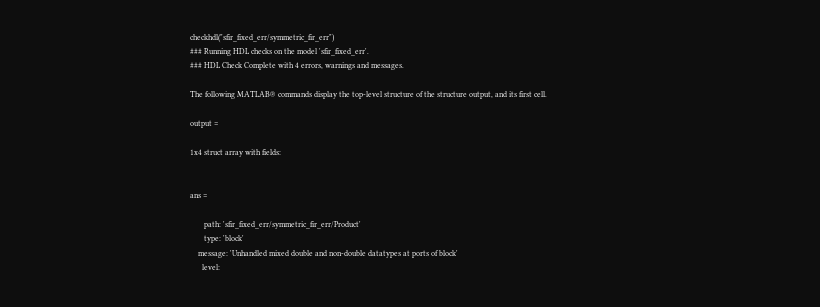checkhdl("sfir_fixed_err/symmetric_fir_err")
### Running HDL checks on the model 'sfir_fixed_err'.
### HDL Check Complete with 4 errors, warnings and messages.

The following MATLAB® commands display the top-level structure of the structure output, and its first cell.

output =

1x4 struct array with fields:


ans =

       path: 'sfir_fixed_err/symmetric_fir_err/Product'
       type: 'block'
    message: 'Unhandled mixed double and non-double datatypes at ports of block'
      level: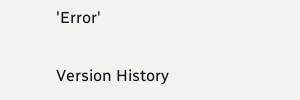'Error'

Version History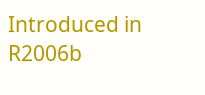Introduced in R2006b